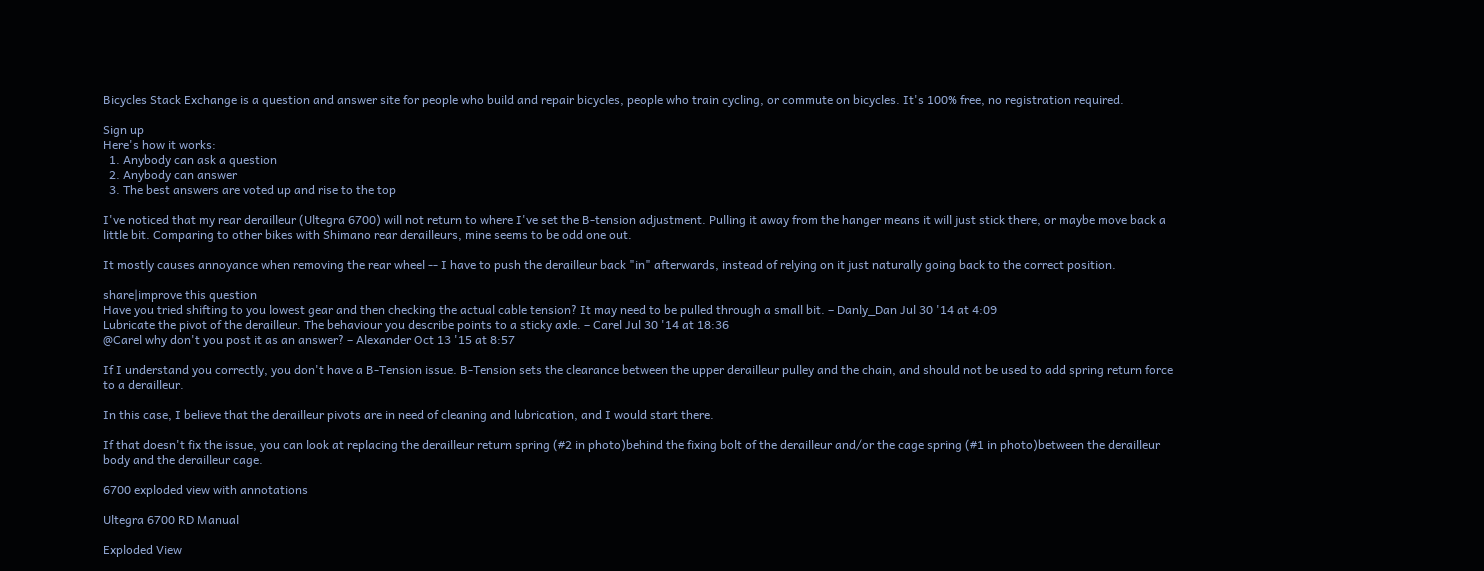Bicycles Stack Exchange is a question and answer site for people who build and repair bicycles, people who train cycling, or commute on bicycles. It's 100% free, no registration required.

Sign up
Here's how it works:
  1. Anybody can ask a question
  2. Anybody can answer
  3. The best answers are voted up and rise to the top

I've noticed that my rear derailleur (Ultegra 6700) will not return to where I've set the B-tension adjustment. Pulling it away from the hanger means it will just stick there, or maybe move back a little bit. Comparing to other bikes with Shimano rear derailleurs, mine seems to be odd one out.

It mostly causes annoyance when removing the rear wheel -- I have to push the derailleur back "in" afterwards, instead of relying on it just naturally going back to the correct position.

share|improve this question
Have you tried shifting to you lowest gear and then checking the actual cable tension? It may need to be pulled through a small bit. – Danly_Dan Jul 30 '14 at 4:09
Lubricate the pivot of the derailleur. The behaviour you describe points to a sticky axle. – Carel Jul 30 '14 at 18:36
@Carel why don't you post it as an answer? – Alexander Oct 13 '15 at 8:57

If I understand you correctly, you don't have a B-Tension issue. B-Tension sets the clearance between the upper derailleur pulley and the chain, and should not be used to add spring return force to a derailleur.

In this case, I believe that the derailleur pivots are in need of cleaning and lubrication, and I would start there.

If that doesn't fix the issue, you can look at replacing the derailleur return spring (#2 in photo)behind the fixing bolt of the derailleur and/or the cage spring (#1 in photo)between the derailleur body and the derailleur cage.

6700 exploded view with annotations

Ultegra 6700 RD Manual

Exploded View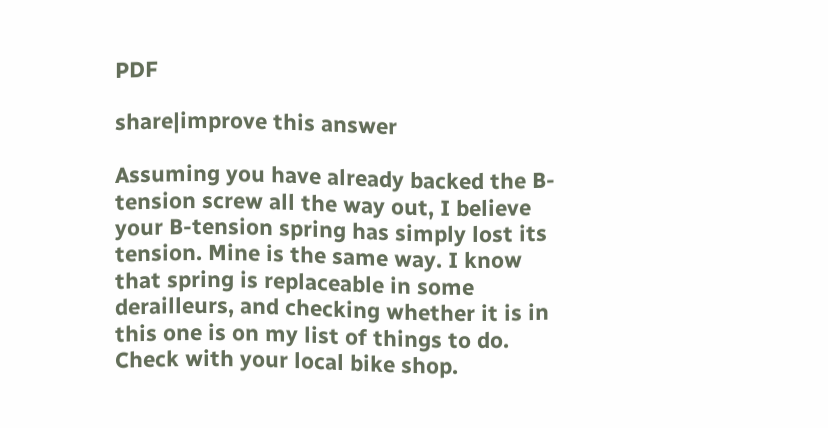PDF

share|improve this answer

Assuming you have already backed the B-tension screw all the way out, I believe your B-tension spring has simply lost its tension. Mine is the same way. I know that spring is replaceable in some derailleurs, and checking whether it is in this one is on my list of things to do. Check with your local bike shop.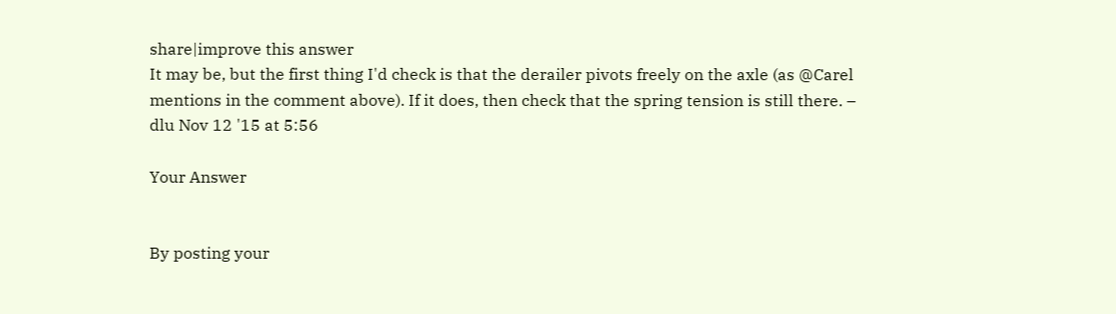share|improve this answer
It may be, but the first thing I'd check is that the derailer pivots freely on the axle (as @Carel mentions in the comment above). If it does, then check that the spring tension is still there. – dlu Nov 12 '15 at 5:56

Your Answer


By posting your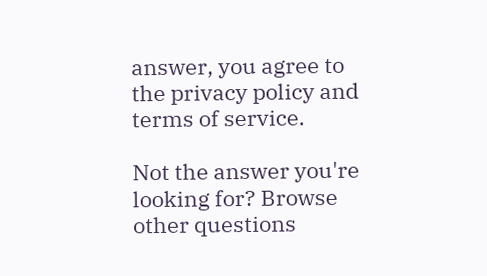answer, you agree to the privacy policy and terms of service.

Not the answer you're looking for? Browse other questions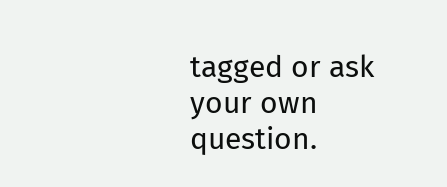tagged or ask your own question.